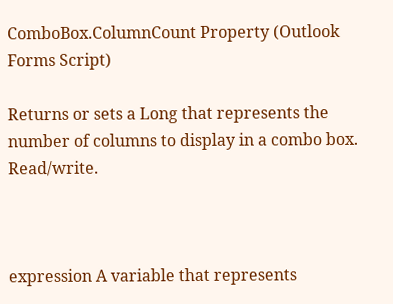ComboBox.ColumnCount Property (Outlook Forms Script)

Returns or sets a Long that represents the number of columns to display in a combo box. Read/write.



expression A variable that represents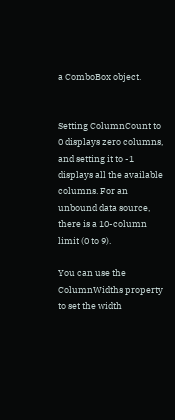a ComboBox object.


Setting ColumnCount to 0 displays zero columns, and setting it to -1 displays all the available columns. For an unbound data source, there is a 10-column limit (0 to 9).

You can use the ColumnWidths property to set the width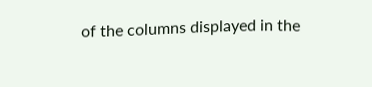of the columns displayed in the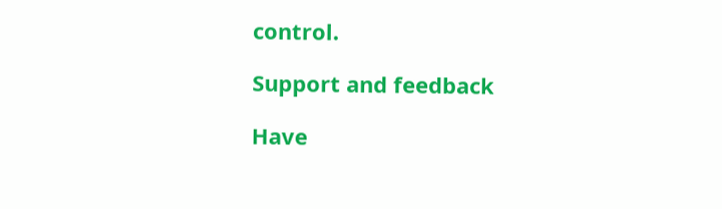control.

Support and feedback

Have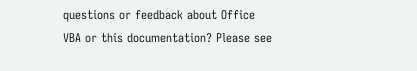questions or feedback about Office VBA or this documentation? Please see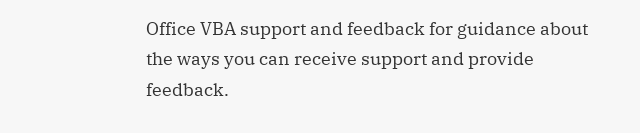Office VBA support and feedback for guidance about the ways you can receive support and provide feedback.